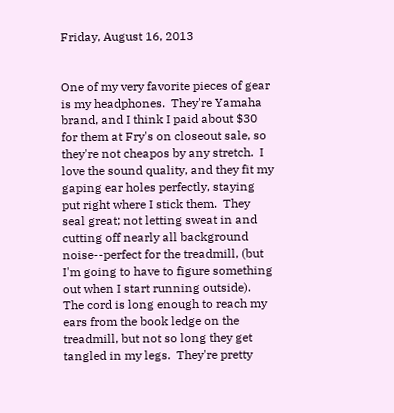Friday, August 16, 2013


One of my very favorite pieces of gear is my headphones.  They're Yamaha brand, and I think I paid about $30 for them at Fry's on closeout sale, so they're not cheapos by any stretch.  I love the sound quality, and they fit my gaping ear holes perfectly, staying put right where I stick them.  They seal great; not letting sweat in and cutting off nearly all background noise--perfect for the treadmill, (but I'm going to have to figure something out when I start running outside).  The cord is long enough to reach my ears from the book ledge on the treadmill, but not so long they get tangled in my legs.  They're pretty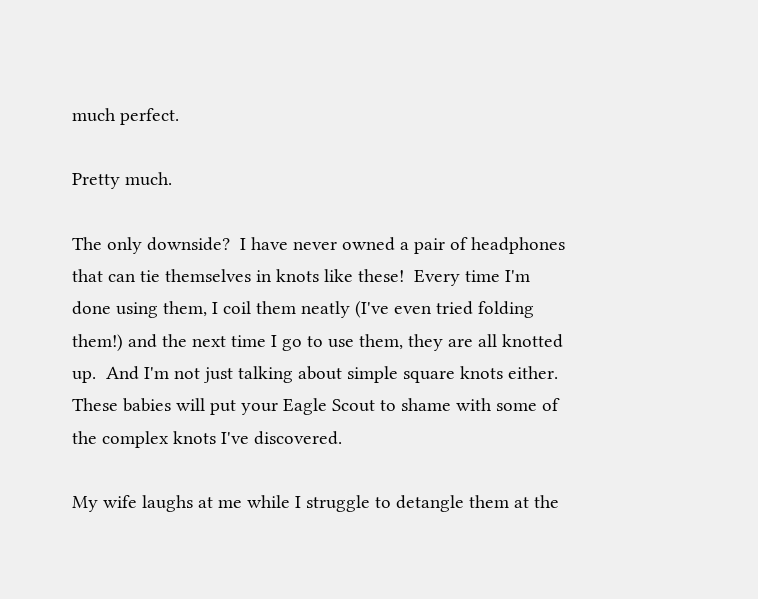much perfect.

Pretty much.

The only downside?  I have never owned a pair of headphones that can tie themselves in knots like these!  Every time I'm done using them, I coil them neatly (I've even tried folding them!) and the next time I go to use them, they are all knotted up.  And I'm not just talking about simple square knots either.  These babies will put your Eagle Scout to shame with some of the complex knots I've discovered.

My wife laughs at me while I struggle to detangle them at the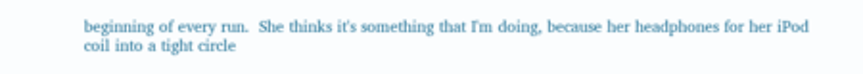beginning of every run.  She thinks it's something that I'm doing, because her headphones for her iPod coil into a tight circle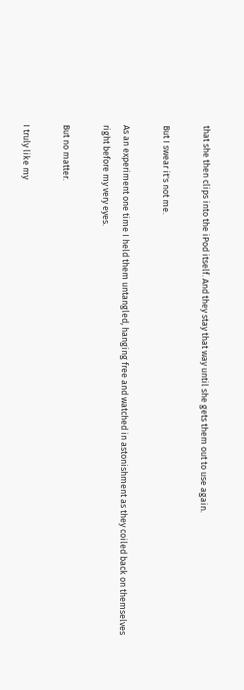that she then clips into the iPod itself. And they stay that way until she gets them out to use again.

But I swear it's not me.

As an experiment one time I held them untangled, hanging free and watched in astonishment as they coiled back on themselves right before my very eyes.

But no matter.

I truly like my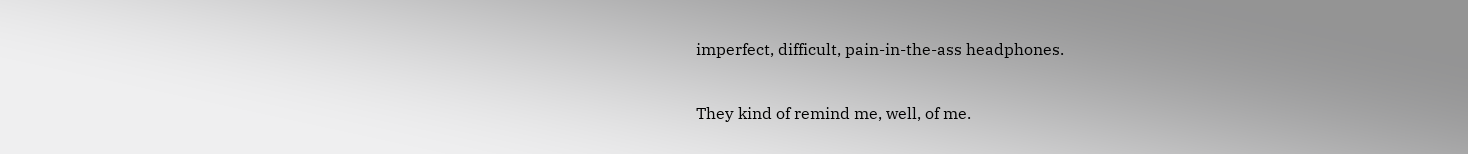imperfect, difficult, pain-in-the-ass headphones.

They kind of remind me, well, of me.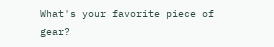What's your favorite piece of gear?